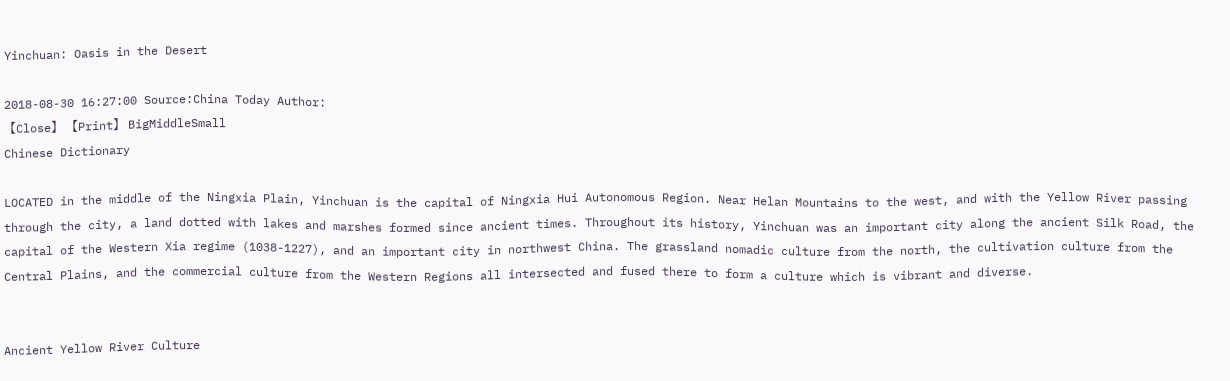Yinchuan: Oasis in the Desert

2018-08-30 16:27:00 Source:China Today Author:
【Close】 【Print】 BigMiddleSmall
Chinese Dictionary

LOCATED in the middle of the Ningxia Plain, Yinchuan is the capital of Ningxia Hui Autonomous Region. Near Helan Mountains to the west, and with the Yellow River passing through the city, a land dotted with lakes and marshes formed since ancient times. Throughout its history, Yinchuan was an important city along the ancient Silk Road, the capital of the Western Xia regime (1038-1227), and an important city in northwest China. The grassland nomadic culture from the north, the cultivation culture from the Central Plains, and the commercial culture from the Western Regions all intersected and fused there to form a culture which is vibrant and diverse.


Ancient Yellow River Culture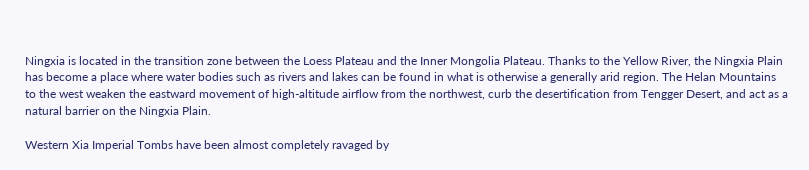Ningxia is located in the transition zone between the Loess Plateau and the Inner Mongolia Plateau. Thanks to the Yellow River, the Ningxia Plain has become a place where water bodies such as rivers and lakes can be found in what is otherwise a generally arid region. The Helan Mountains to the west weaken the eastward movement of high-altitude airflow from the northwest, curb the desertification from Tengger Desert, and act as a natural barrier on the Ningxia Plain.

Western Xia Imperial Tombs have been almost completely ravaged by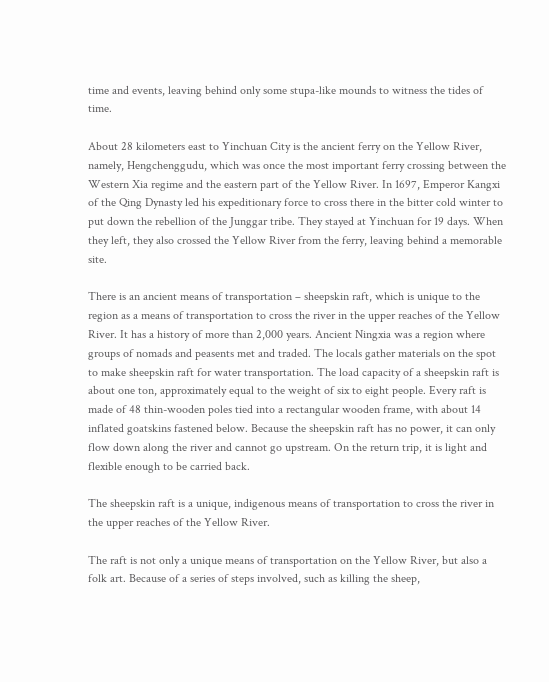time and events, leaving behind only some stupa-like mounds to witness the tides of time.

About 28 kilometers east to Yinchuan City is the ancient ferry on the Yellow River, namely, Hengchenggudu, which was once the most important ferry crossing between the Western Xia regime and the eastern part of the Yellow River. In 1697, Emperor Kangxi of the Qing Dynasty led his expeditionary force to cross there in the bitter cold winter to put down the rebellion of the Junggar tribe. They stayed at Yinchuan for 19 days. When they left, they also crossed the Yellow River from the ferry, leaving behind a memorable site.

There is an ancient means of transportation – sheepskin raft, which is unique to the region as a means of transportation to cross the river in the upper reaches of the Yellow River. It has a history of more than 2,000 years. Ancient Ningxia was a region where groups of nomads and peasents met and traded. The locals gather materials on the spot to make sheepskin raft for water transportation. The load capacity of a sheepskin raft is about one ton, approximately equal to the weight of six to eight people. Every raft is made of 48 thin-wooden poles tied into a rectangular wooden frame, with about 14 inflated goatskins fastened below. Because the sheepskin raft has no power, it can only flow down along the river and cannot go upstream. On the return trip, it is light and flexible enough to be carried back.

The sheepskin raft is a unique, indigenous means of transportation to cross the river in the upper reaches of the Yellow River.

The raft is not only a unique means of transportation on the Yellow River, but also a folk art. Because of a series of steps involved, such as killing the sheep,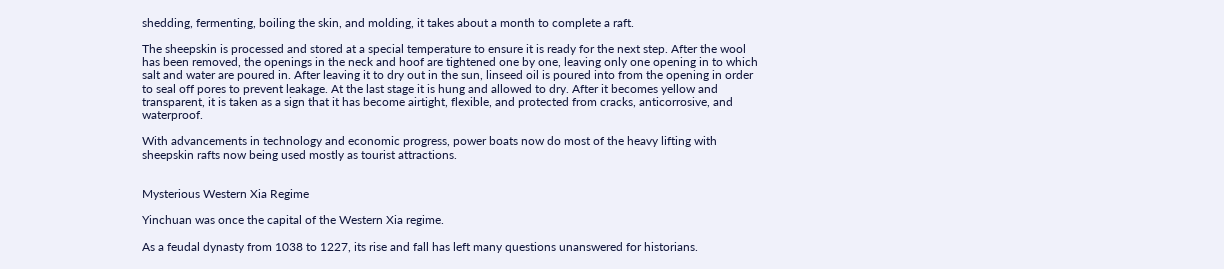shedding, fermenting, boiling the skin, and molding, it takes about a month to complete a raft.

The sheepskin is processed and stored at a special temperature to ensure it is ready for the next step. After the wool has been removed, the openings in the neck and hoof are tightened one by one, leaving only one opening in to which salt and water are poured in. After leaving it to dry out in the sun, linseed oil is poured into from the opening in order to seal off pores to prevent leakage. At the last stage it is hung and allowed to dry. After it becomes yellow and transparent, it is taken as a sign that it has become airtight, flexible, and protected from cracks, anticorrosive, and waterproof.

With advancements in technology and economic progress, power boats now do most of the heavy lifting with sheepskin rafts now being used mostly as tourist attractions.


Mysterious Western Xia Regime

Yinchuan was once the capital of the Western Xia regime.

As a feudal dynasty from 1038 to 1227, its rise and fall has left many questions unanswered for historians.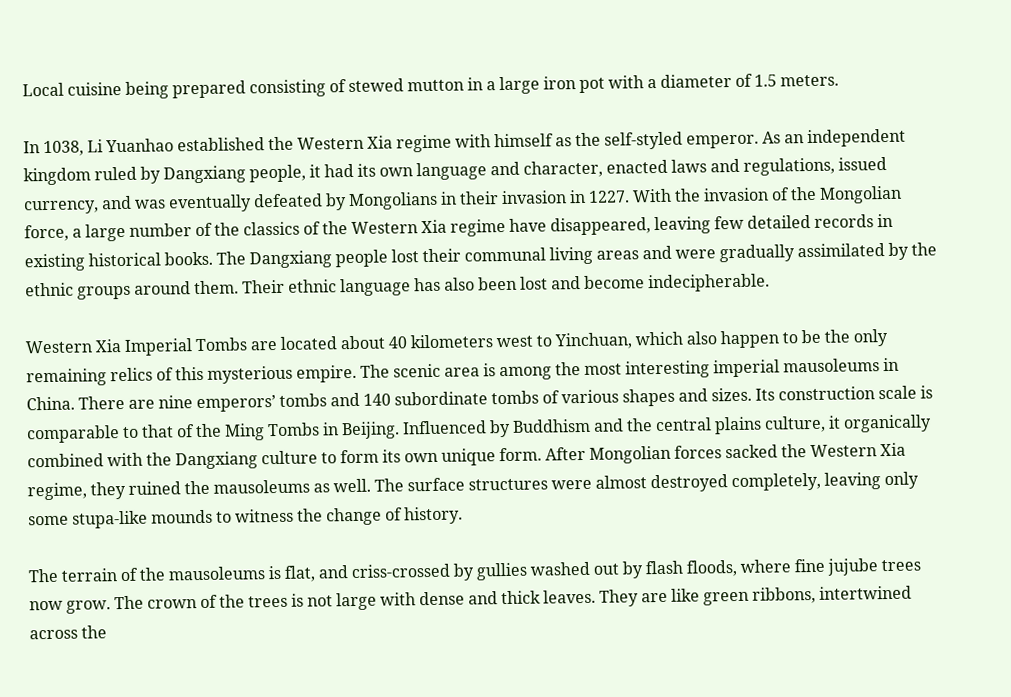Local cuisine being prepared consisting of stewed mutton in a large iron pot with a diameter of 1.5 meters.

In 1038, Li Yuanhao established the Western Xia regime with himself as the self-styled emperor. As an independent kingdom ruled by Dangxiang people, it had its own language and character, enacted laws and regulations, issued currency, and was eventually defeated by Mongolians in their invasion in 1227. With the invasion of the Mongolian force, a large number of the classics of the Western Xia regime have disappeared, leaving few detailed records in existing historical books. The Dangxiang people lost their communal living areas and were gradually assimilated by the ethnic groups around them. Their ethnic language has also been lost and become indecipherable.

Western Xia Imperial Tombs are located about 40 kilometers west to Yinchuan, which also happen to be the only remaining relics of this mysterious empire. The scenic area is among the most interesting imperial mausoleums in China. There are nine emperors’ tombs and 140 subordinate tombs of various shapes and sizes. Its construction scale is comparable to that of the Ming Tombs in Beijing. Influenced by Buddhism and the central plains culture, it organically combined with the Dangxiang culture to form its own unique form. After Mongolian forces sacked the Western Xia regime, they ruined the mausoleums as well. The surface structures were almost destroyed completely, leaving only some stupa-like mounds to witness the change of history.

The terrain of the mausoleums is flat, and criss-crossed by gullies washed out by flash floods, where fine jujube trees now grow. The crown of the trees is not large with dense and thick leaves. They are like green ribbons, intertwined across the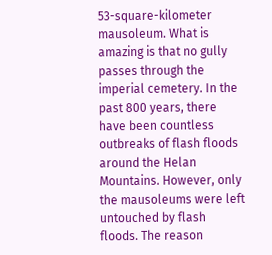53-square-kilometer mausoleum. What is amazing is that no gully passes through the imperial cemetery. In the past 800 years, there have been countless outbreaks of flash floods around the Helan Mountains. However, only the mausoleums were left untouched by flash floods. The reason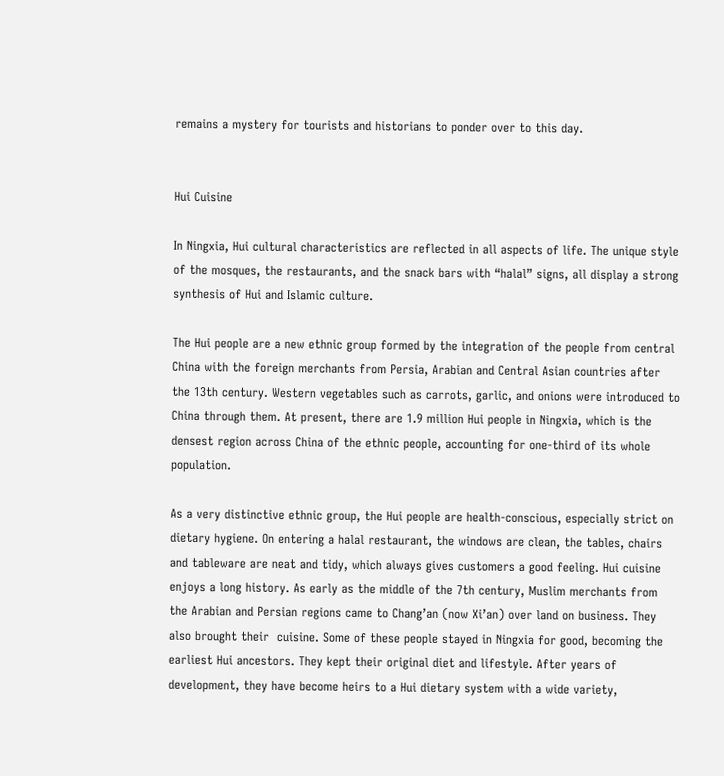remains a mystery for tourists and historians to ponder over to this day.


Hui Cuisine

In Ningxia, Hui cultural characteristics are reflected in all aspects of life. The unique style of the mosques, the restaurants, and the snack bars with “halal” signs, all display a strong synthesis of Hui and Islamic culture.

The Hui people are a new ethnic group formed by the integration of the people from central China with the foreign merchants from Persia, Arabian and Central Asian countries after the 13th century. Western vegetables such as carrots, garlic, and onions were introduced to China through them. At present, there are 1.9 million Hui people in Ningxia, which is the densest region across China of the ethnic people, accounting for one-third of its whole population.

As a very distinctive ethnic group, the Hui people are health-conscious, especially strict on dietary hygiene. On entering a halal restaurant, the windows are clean, the tables, chairs and tableware are neat and tidy, which always gives customers a good feeling. Hui cuisine enjoys a long history. As early as the middle of the 7th century, Muslim merchants from the Arabian and Persian regions came to Chang’an (now Xi’an) over land on business. They also brought their  cuisine. Some of these people stayed in Ningxia for good, becoming the earliest Hui ancestors. They kept their original diet and lifestyle. After years of development, they have become heirs to a Hui dietary system with a wide variety,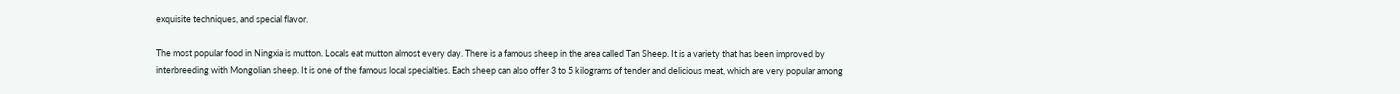exquisite techniques, and special flavor.

The most popular food in Ningxia is mutton. Locals eat mutton almost every day. There is a famous sheep in the area called Tan Sheep. It is a variety that has been improved by interbreeding with Mongolian sheep. It is one of the famous local specialties. Each sheep can also offer 3 to 5 kilograms of tender and delicious meat, which are very popular among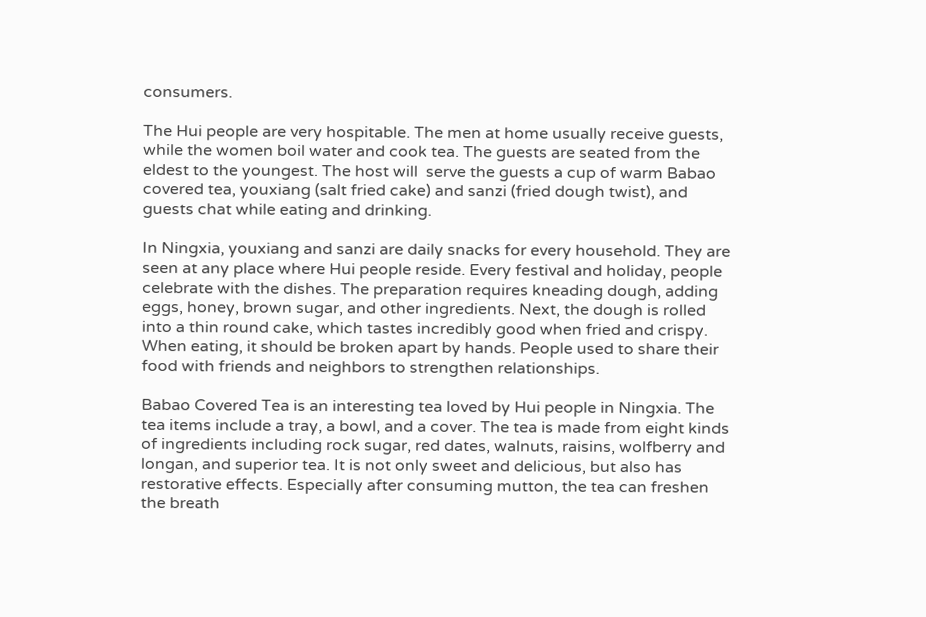consumers.

The Hui people are very hospitable. The men at home usually receive guests, while the women boil water and cook tea. The guests are seated from the eldest to the youngest. The host will  serve the guests a cup of warm Babao covered tea, youxiang (salt fried cake) and sanzi (fried dough twist), and guests chat while eating and drinking.

In Ningxia, youxiang and sanzi are daily snacks for every household. They are seen at any place where Hui people reside. Every festival and holiday, people celebrate with the dishes. The preparation requires kneading dough, adding eggs, honey, brown sugar, and other ingredients. Next, the dough is rolled into a thin round cake, which tastes incredibly good when fried and crispy. When eating, it should be broken apart by hands. People used to share their food with friends and neighbors to strengthen relationships.

Babao Covered Tea is an interesting tea loved by Hui people in Ningxia. The tea items include a tray, a bowl, and a cover. The tea is made from eight kinds of ingredients including rock sugar, red dates, walnuts, raisins, wolfberry and longan, and superior tea. It is not only sweet and delicious, but also has restorative effects. Especially after consuming mutton, the tea can freshen the breath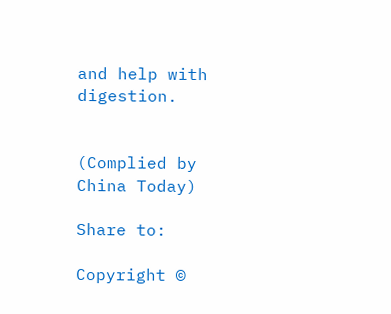and help with digestion.


(Complied by China Today)

Share to:

Copyright ©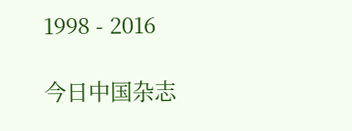1998 - 2016

今日中国杂志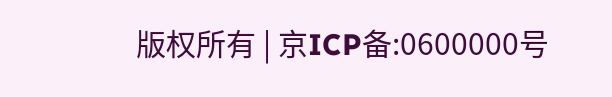版权所有 | 京ICP备:0600000号